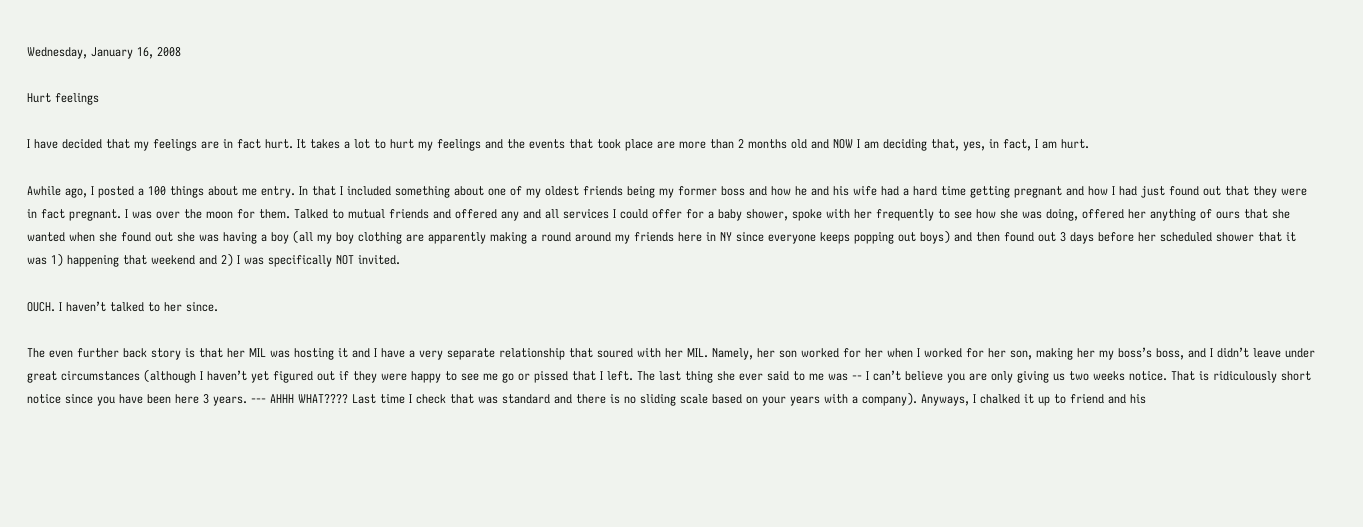Wednesday, January 16, 2008

Hurt feelings

I have decided that my feelings are in fact hurt. It takes a lot to hurt my feelings and the events that took place are more than 2 months old and NOW I am deciding that, yes, in fact, I am hurt.

Awhile ago, I posted a 100 things about me entry. In that I included something about one of my oldest friends being my former boss and how he and his wife had a hard time getting pregnant and how I had just found out that they were in fact pregnant. I was over the moon for them. Talked to mutual friends and offered any and all services I could offer for a baby shower, spoke with her frequently to see how she was doing, offered her anything of ours that she wanted when she found out she was having a boy (all my boy clothing are apparently making a round around my friends here in NY since everyone keeps popping out boys) and then found out 3 days before her scheduled shower that it was 1) happening that weekend and 2) I was specifically NOT invited.

OUCH. I haven’t talked to her since.

The even further back story is that her MIL was hosting it and I have a very separate relationship that soured with her MIL. Namely, her son worked for her when I worked for her son, making her my boss’s boss, and I didn’t leave under great circumstances (although I haven’t yet figured out if they were happy to see me go or pissed that I left. The last thing she ever said to me was -- I can’t believe you are only giving us two weeks notice. That is ridiculously short notice since you have been here 3 years. --- AHHH WHAT???? Last time I check that was standard and there is no sliding scale based on your years with a company). Anyways, I chalked it up to friend and his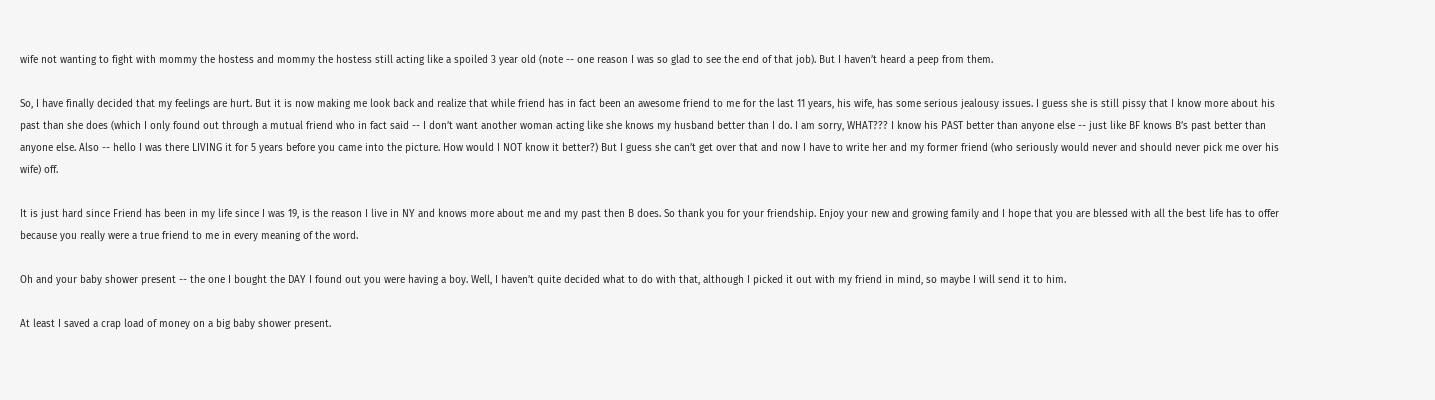wife not wanting to fight with mommy the hostess and mommy the hostess still acting like a spoiled 3 year old (note -- one reason I was so glad to see the end of that job). But I haven’t heard a peep from them.

So, I have finally decided that my feelings are hurt. But it is now making me look back and realize that while friend has in fact been an awesome friend to me for the last 11 years, his wife, has some serious jealousy issues. I guess she is still pissy that I know more about his past than she does (which I only found out through a mutual friend who in fact said -- I don’t want another woman acting like she knows my husband better than I do. I am sorry, WHAT??? I know his PAST better than anyone else -- just like BF knows B’s past better than anyone else. Also -- hello I was there LIVING it for 5 years before you came into the picture. How would I NOT know it better?) But I guess she can’t get over that and now I have to write her and my former friend (who seriously would never and should never pick me over his wife) off.

It is just hard since Friend has been in my life since I was 19, is the reason I live in NY and knows more about me and my past then B does. So thank you for your friendship. Enjoy your new and growing family and I hope that you are blessed with all the best life has to offer because you really were a true friend to me in every meaning of the word.

Oh and your baby shower present -- the one I bought the DAY I found out you were having a boy. Well, I haven’t quite decided what to do with that, although I picked it out with my friend in mind, so maybe I will send it to him.

At least I saved a crap load of money on a big baby shower present.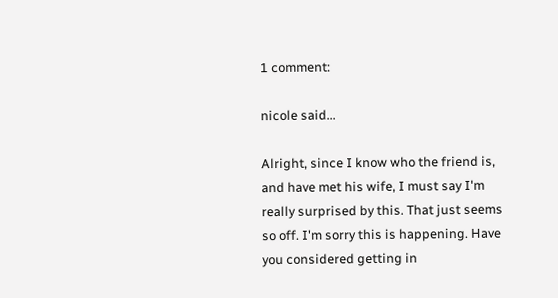1 comment:

nicole said...

Alright, since I know who the friend is, and have met his wife, I must say I'm really surprised by this. That just seems so off. I'm sorry this is happening. Have you considered getting in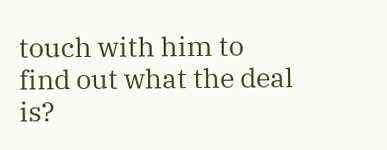touch with him to find out what the deal is?